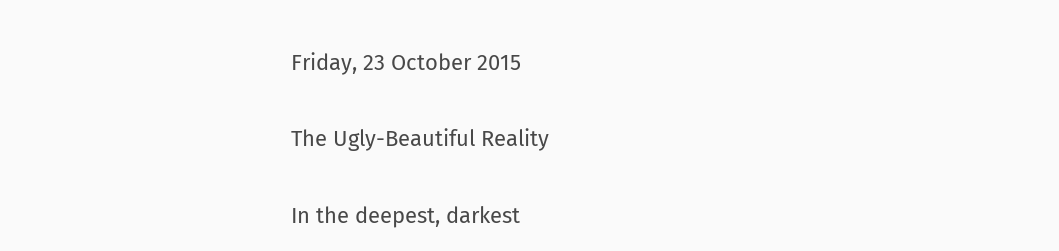Friday, 23 October 2015

The Ugly-Beautiful Reality

In the deepest, darkest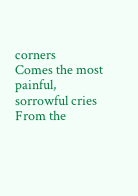corners
Comes the most painful, sorrowful cries
From the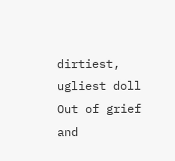dirtiest, ugliest doll
Out of grief and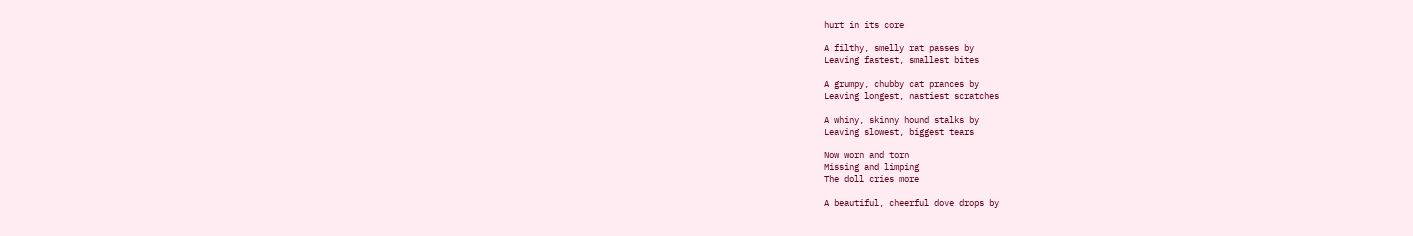hurt in its core

A filthy, smelly rat passes by
Leaving fastest, smallest bites

A grumpy, chubby cat prances by
Leaving longest, nastiest scratches

A whiny, skinny hound stalks by
Leaving slowest, biggest tears

Now worn and torn
Missing and limping
The doll cries more

A beautiful, cheerful dove drops by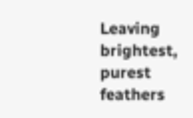Leaving brightest, purest feathers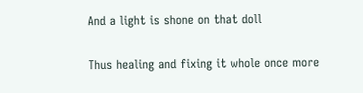And a light is shone on that doll

Thus healing and fixing it whole once more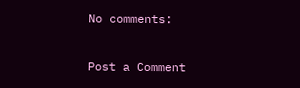No comments:

Post a Comment